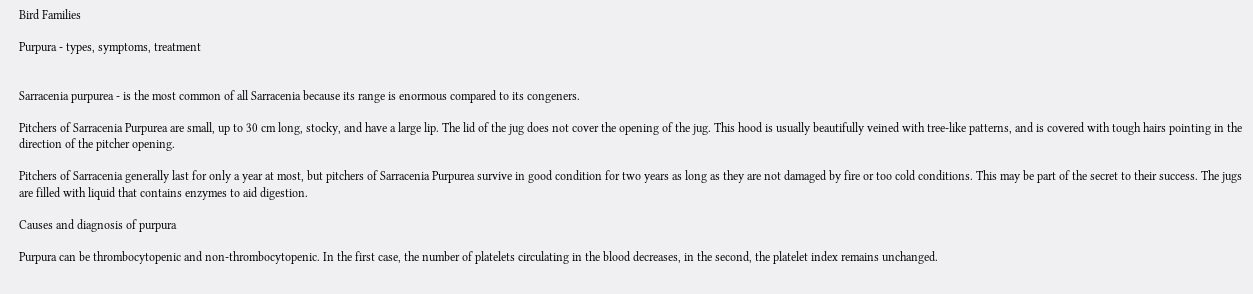Bird Families

Purpura - types, symptoms, treatment


Sarracenia purpurea - is the most common of all Sarracenia because its range is enormous compared to its congeners.

Pitchers of Sarracenia Purpurea are small, up to 30 cm long, stocky, and have a large lip. The lid of the jug does not cover the opening of the jug. This hood is usually beautifully veined with tree-like patterns, and is covered with tough hairs pointing in the direction of the pitcher opening.

Pitchers of Sarracenia generally last for only a year at most, but pitchers of Sarracenia Purpurea survive in good condition for two years as long as they are not damaged by fire or too cold conditions. This may be part of the secret to their success. The jugs are filled with liquid that contains enzymes to aid digestion.

Causes and diagnosis of purpura

Purpura can be thrombocytopenic and non-thrombocytopenic. In the first case, the number of platelets circulating in the blood decreases, in the second, the platelet index remains unchanged.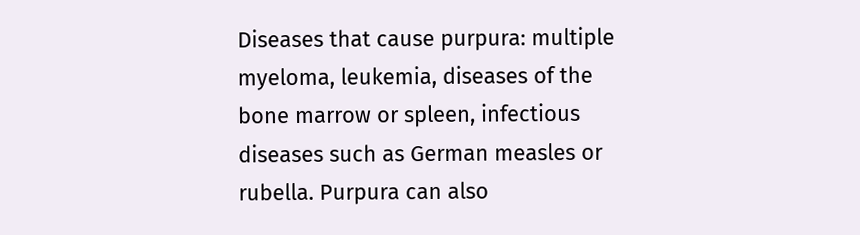Diseases that cause purpura: multiple myeloma, leukemia, diseases of the bone marrow or spleen, infectious diseases such as German measles or rubella. Purpura can also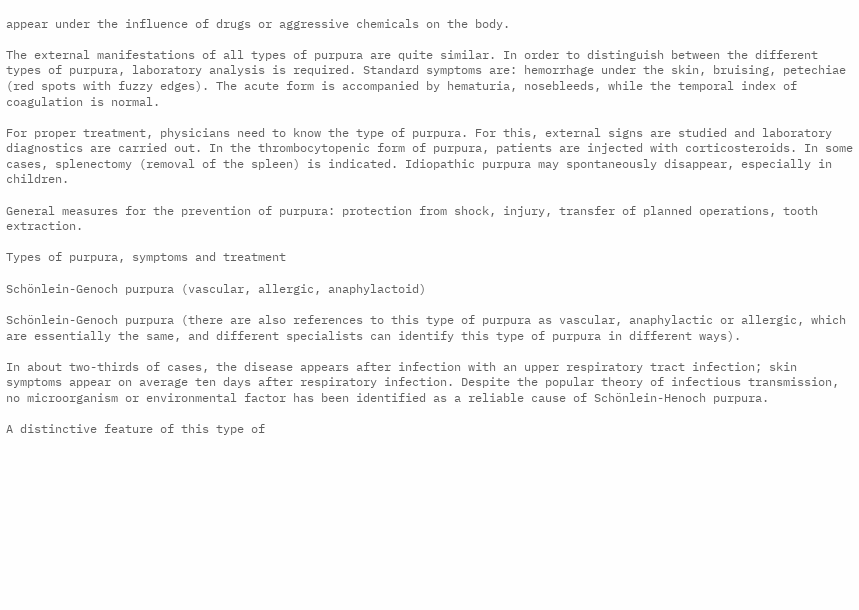appear under the influence of drugs or aggressive chemicals on the body.

The external manifestations of all types of purpura are quite similar. In order to distinguish between the different types of purpura, laboratory analysis is required. Standard symptoms are: hemorrhage under the skin, bruising, petechiae (red spots with fuzzy edges). The acute form is accompanied by hematuria, nosebleeds, while the temporal index of coagulation is normal.

For proper treatment, physicians need to know the type of purpura. For this, external signs are studied and laboratory diagnostics are carried out. In the thrombocytopenic form of purpura, patients are injected with corticosteroids. In some cases, splenectomy (removal of the spleen) is indicated. Idiopathic purpura may spontaneously disappear, especially in children.

General measures for the prevention of purpura: protection from shock, injury, transfer of planned operations, tooth extraction.

Types of purpura, symptoms and treatment

Schönlein-Genoch purpura (vascular, allergic, anaphylactoid)

Schönlein-Genoch purpura (there are also references to this type of purpura as vascular, anaphylactic or allergic, which are essentially the same, and different specialists can identify this type of purpura in different ways).

In about two-thirds of cases, the disease appears after infection with an upper respiratory tract infection; skin symptoms appear on average ten days after respiratory infection. Despite the popular theory of infectious transmission, no microorganism or environmental factor has been identified as a reliable cause of Schönlein-Henoch purpura.

A distinctive feature of this type of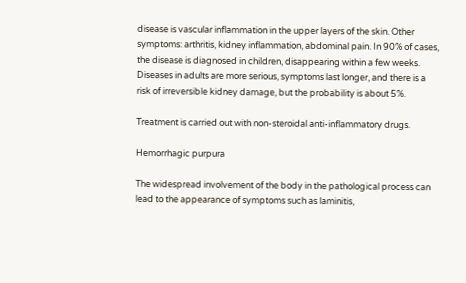disease is vascular inflammation in the upper layers of the skin. Other symptoms: arthritis, kidney inflammation, abdominal pain. In 90% of cases, the disease is diagnosed in children, disappearing within a few weeks. Diseases in adults are more serious, symptoms last longer, and there is a risk of irreversible kidney damage, but the probability is about 5%.

Treatment is carried out with non-steroidal anti-inflammatory drugs.

Hemorrhagic purpura

The widespread involvement of the body in the pathological process can lead to the appearance of symptoms such as laminitis,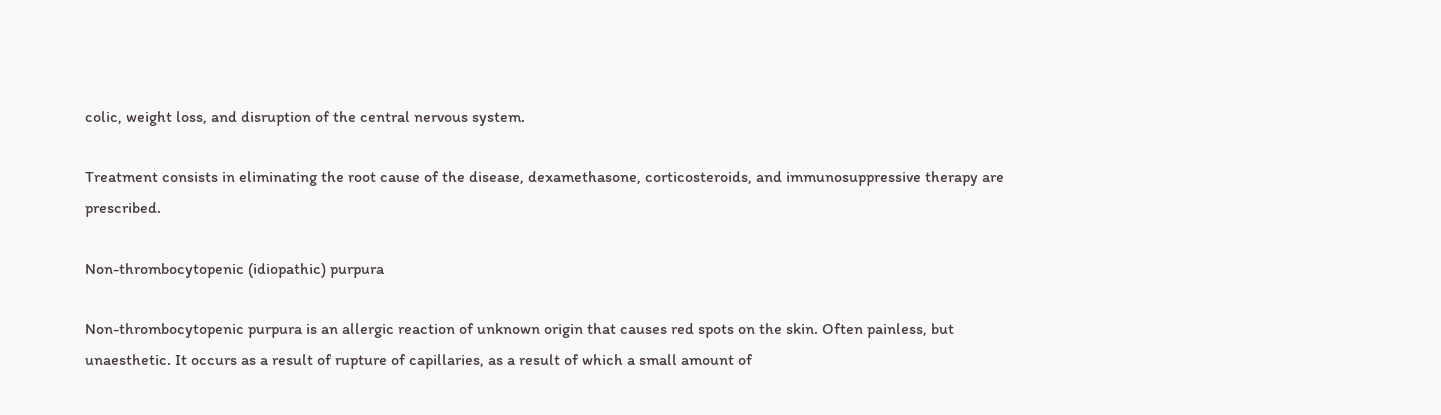colic, weight loss, and disruption of the central nervous system.

Treatment consists in eliminating the root cause of the disease, dexamethasone, corticosteroids, and immunosuppressive therapy are prescribed.

Non-thrombocytopenic (idiopathic) purpura

Non-thrombocytopenic purpura is an allergic reaction of unknown origin that causes red spots on the skin. Often painless, but unaesthetic. It occurs as a result of rupture of capillaries, as a result of which a small amount of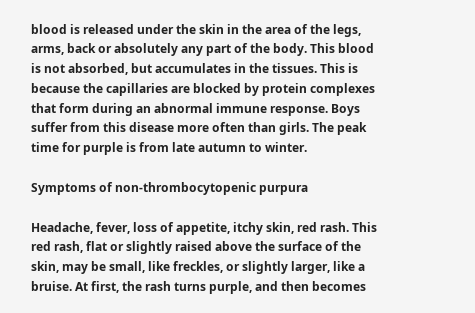blood is released under the skin in the area of the legs, arms, back or absolutely any part of the body. This blood is not absorbed, but accumulates in the tissues. This is because the capillaries are blocked by protein complexes that form during an abnormal immune response. Boys suffer from this disease more often than girls. The peak time for purple is from late autumn to winter.

Symptoms of non-thrombocytopenic purpura

Headache, fever, loss of appetite, itchy skin, red rash. This red rash, flat or slightly raised above the surface of the skin, may be small, like freckles, or slightly larger, like a bruise. At first, the rash turns purple, and then becomes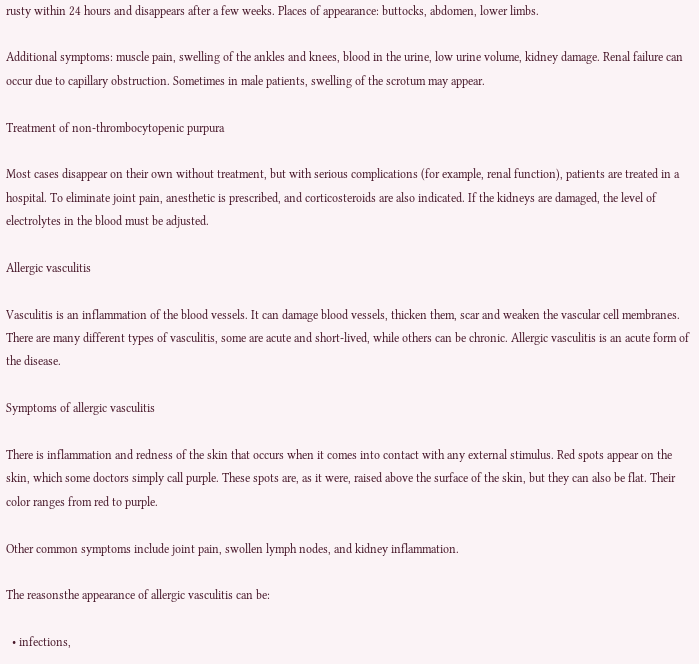rusty within 24 hours and disappears after a few weeks. Places of appearance: buttocks, abdomen, lower limbs.

Additional symptoms: muscle pain, swelling of the ankles and knees, blood in the urine, low urine volume, kidney damage. Renal failure can occur due to capillary obstruction. Sometimes in male patients, swelling of the scrotum may appear.

Treatment of non-thrombocytopenic purpura

Most cases disappear on their own without treatment, but with serious complications (for example, renal function), patients are treated in a hospital. To eliminate joint pain, anesthetic is prescribed, and corticosteroids are also indicated. If the kidneys are damaged, the level of electrolytes in the blood must be adjusted.

Allergic vasculitis

Vasculitis is an inflammation of the blood vessels. It can damage blood vessels, thicken them, scar and weaken the vascular cell membranes. There are many different types of vasculitis, some are acute and short-lived, while others can be chronic. Allergic vasculitis is an acute form of the disease.

Symptoms of allergic vasculitis

There is inflammation and redness of the skin that occurs when it comes into contact with any external stimulus. Red spots appear on the skin, which some doctors simply call purple. These spots are, as it were, raised above the surface of the skin, but they can also be flat. Their color ranges from red to purple.

Other common symptoms include joint pain, swollen lymph nodes, and kidney inflammation.

The reasonsthe appearance of allergic vasculitis can be:

  • infections,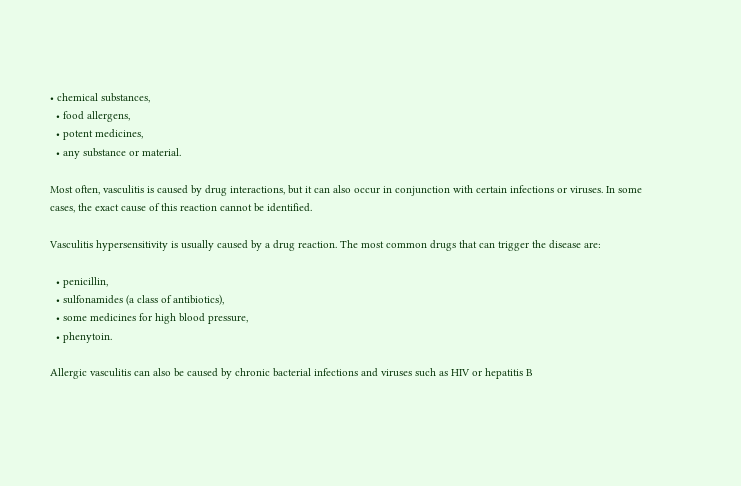• chemical substances,
  • food allergens,
  • potent medicines,
  • any substance or material.

Most often, vasculitis is caused by drug interactions, but it can also occur in conjunction with certain infections or viruses. In some cases, the exact cause of this reaction cannot be identified.

Vasculitis hypersensitivity is usually caused by a drug reaction. The most common drugs that can trigger the disease are:

  • penicillin,
  • sulfonamides (a class of antibiotics),
  • some medicines for high blood pressure,
  • phenytoin.

Allergic vasculitis can also be caused by chronic bacterial infections and viruses such as HIV or hepatitis B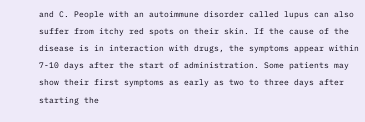and C. People with an autoimmune disorder called lupus can also suffer from itchy red spots on their skin. If the cause of the disease is in interaction with drugs, the symptoms appear within 7-10 days after the start of administration. Some patients may show their first symptoms as early as two to three days after starting the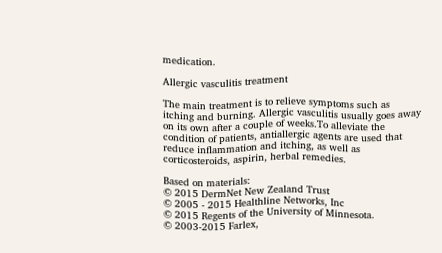medication.

Allergic vasculitis treatment

The main treatment is to relieve symptoms such as itching and burning. Allergic vasculitis usually goes away on its own after a couple of weeks.To alleviate the condition of patients, antiallergic agents are used that reduce inflammation and itching, as well as corticosteroids, aspirin, herbal remedies.

Based on materials:
© 2015 DermNet New Zealand Trust
© 2005 - 2015 Healthline Networks, Inc
© 2015 Regents of the University of Minnesota.
© 2003-2015 Farlex,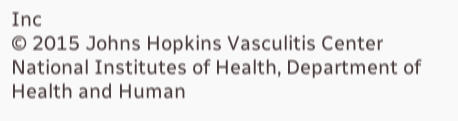Inc
© 2015 Johns Hopkins Vasculitis Center
National Institutes of Health, Department of Health and Human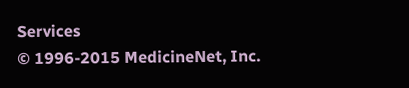Services
© 1996-2015 MedicineNet, Inc.